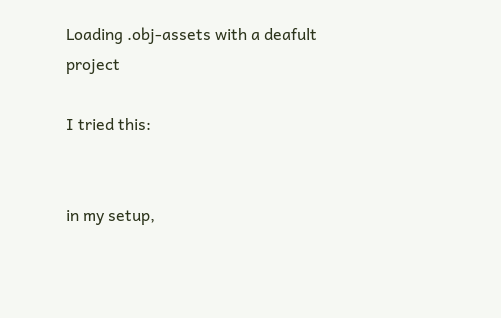Loading .obj-assets with a deafult project

I tried this:


in my setup,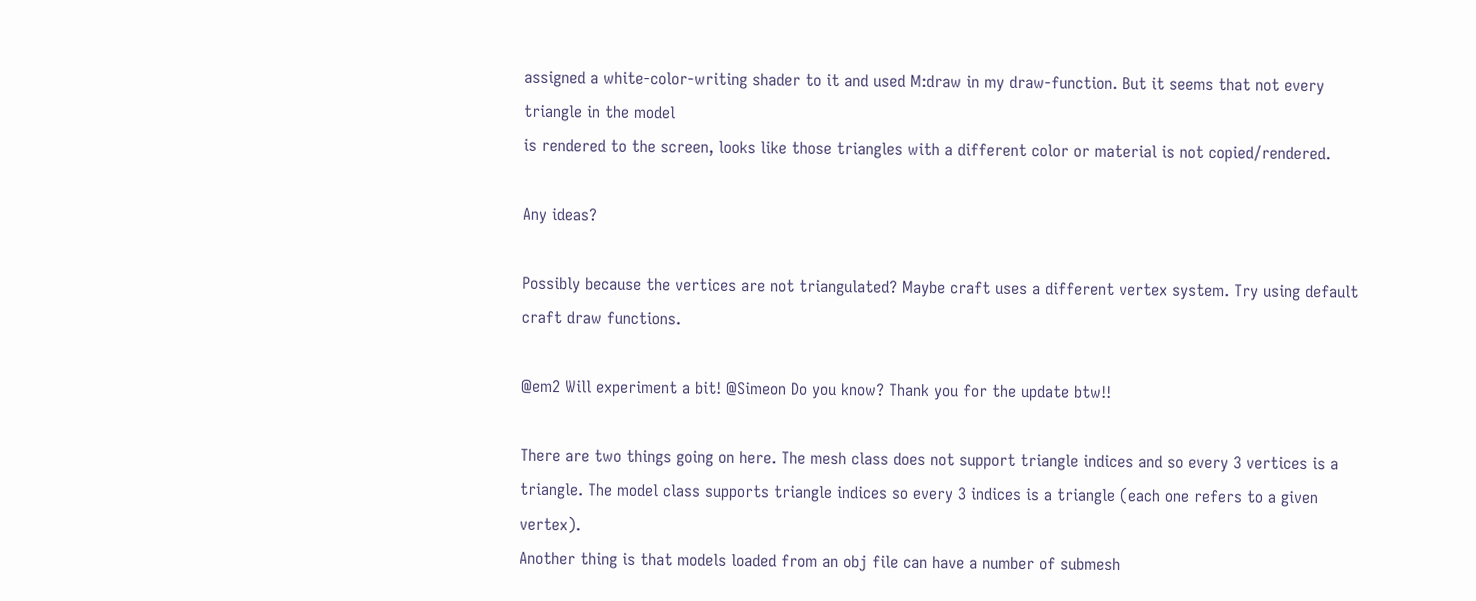assigned a white-color-writing shader to it and used M:draw in my draw-function. But it seems that not every triangle in the model
is rendered to the screen, looks like those triangles with a different color or material is not copied/rendered.

Any ideas?

Possibly because the vertices are not triangulated? Maybe craft uses a different vertex system. Try using default craft draw functions.

@em2 Will experiment a bit! @Simeon Do you know? Thank you for the update btw!!

There are two things going on here. The mesh class does not support triangle indices and so every 3 vertices is a triangle. The model class supports triangle indices so every 3 indices is a triangle (each one refers to a given vertex).
Another thing is that models loaded from an obj file can have a number of submesh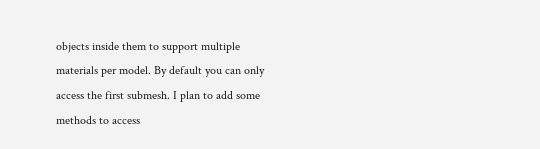objects inside them to support multiple materials per model. By default you can only access the first submesh. I plan to add some methods to access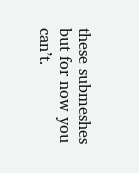these submeshes but for now you can’t.